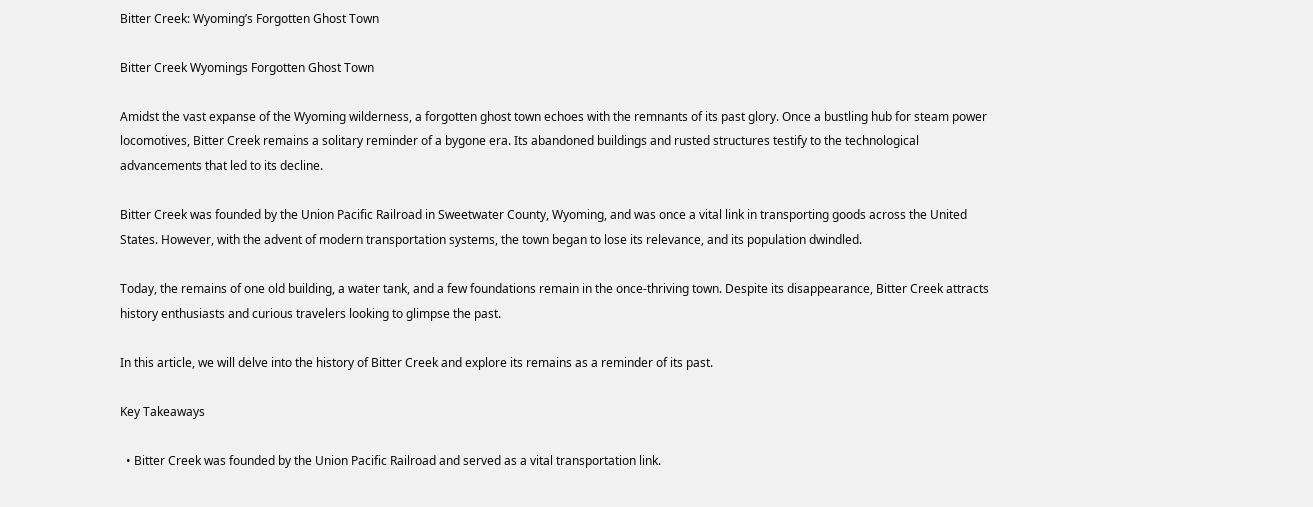Bitter Creek: Wyoming’s Forgotten Ghost Town

Bitter Creek Wyomings Forgotten Ghost Town

Amidst the vast expanse of the Wyoming wilderness, a forgotten ghost town echoes with the remnants of its past glory. Once a bustling hub for steam power locomotives, Bitter Creek remains a solitary reminder of a bygone era. Its abandoned buildings and rusted structures testify to the technological advancements that led to its decline.

Bitter Creek was founded by the Union Pacific Railroad in Sweetwater County, Wyoming, and was once a vital link in transporting goods across the United States. However, with the advent of modern transportation systems, the town began to lose its relevance, and its population dwindled.

Today, the remains of one old building, a water tank, and a few foundations remain in the once-thriving town. Despite its disappearance, Bitter Creek attracts history enthusiasts and curious travelers looking to glimpse the past.

In this article, we will delve into the history of Bitter Creek and explore its remains as a reminder of its past.

Key Takeaways

  • Bitter Creek was founded by the Union Pacific Railroad and served as a vital transportation link.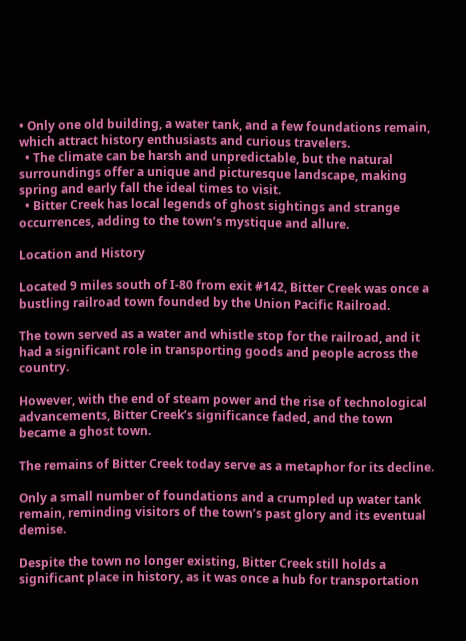• Only one old building, a water tank, and a few foundations remain, which attract history enthusiasts and curious travelers.
  • The climate can be harsh and unpredictable, but the natural surroundings offer a unique and picturesque landscape, making spring and early fall the ideal times to visit.
  • Bitter Creek has local legends of ghost sightings and strange occurrences, adding to the town’s mystique and allure.

Location and History

Located 9 miles south of I-80 from exit #142, Bitter Creek was once a bustling railroad town founded by the Union Pacific Railroad.

The town served as a water and whistle stop for the railroad, and it had a significant role in transporting goods and people across the country.

However, with the end of steam power and the rise of technological advancements, Bitter Creek’s significance faded, and the town became a ghost town.

The remains of Bitter Creek today serve as a metaphor for its decline.

Only a small number of foundations and a crumpled up water tank remain, reminding visitors of the town’s past glory and its eventual demise.

Despite the town no longer existing, Bitter Creek still holds a significant place in history, as it was once a hub for transportation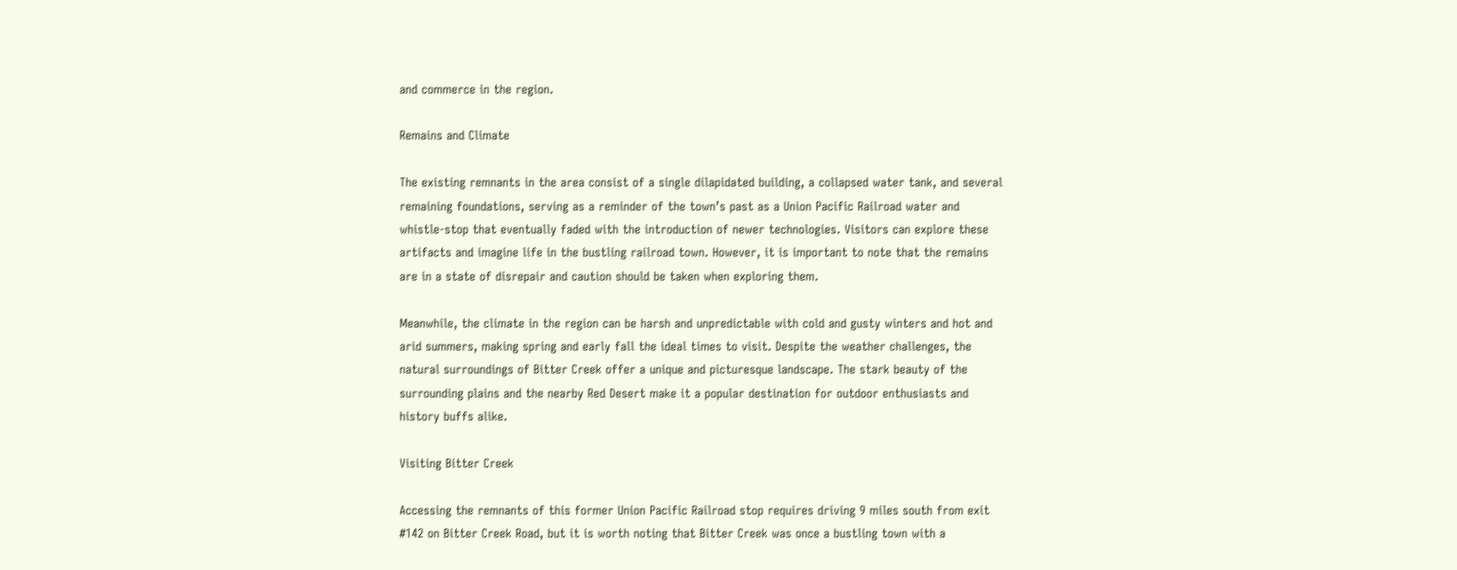and commerce in the region.

Remains and Climate

The existing remnants in the area consist of a single dilapidated building, a collapsed water tank, and several remaining foundations, serving as a reminder of the town’s past as a Union Pacific Railroad water and whistle-stop that eventually faded with the introduction of newer technologies. Visitors can explore these artifacts and imagine life in the bustling railroad town. However, it is important to note that the remains are in a state of disrepair and caution should be taken when exploring them.

Meanwhile, the climate in the region can be harsh and unpredictable with cold and gusty winters and hot and arid summers, making spring and early fall the ideal times to visit. Despite the weather challenges, the natural surroundings of Bitter Creek offer a unique and picturesque landscape. The stark beauty of the surrounding plains and the nearby Red Desert make it a popular destination for outdoor enthusiasts and history buffs alike.

Visiting Bitter Creek

Accessing the remnants of this former Union Pacific Railroad stop requires driving 9 miles south from exit #142 on Bitter Creek Road, but it is worth noting that Bitter Creek was once a bustling town with a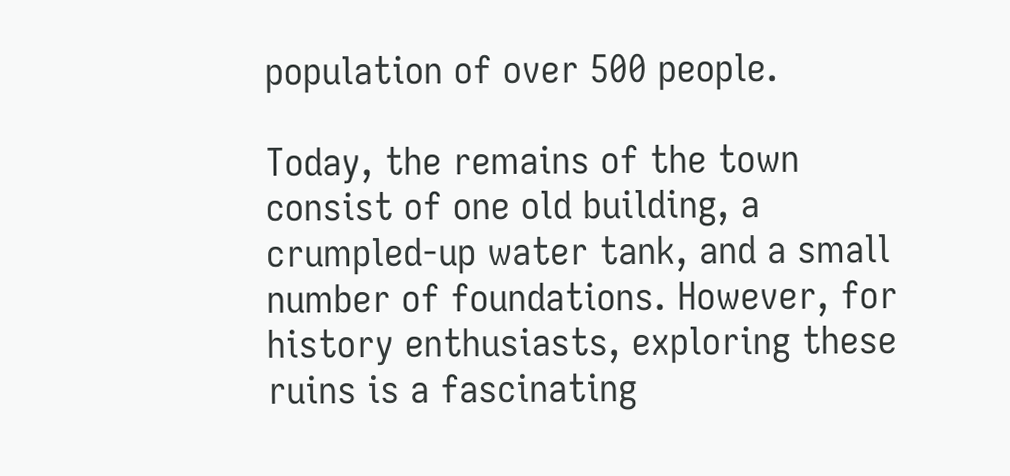population of over 500 people.

Today, the remains of the town consist of one old building, a crumpled-up water tank, and a small number of foundations. However, for history enthusiasts, exploring these ruins is a fascinating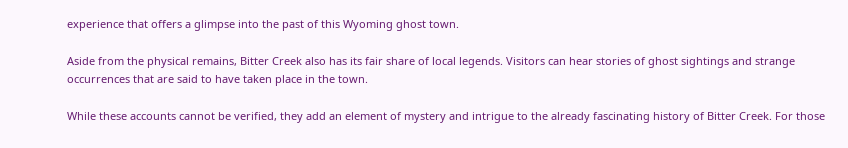experience that offers a glimpse into the past of this Wyoming ghost town.

Aside from the physical remains, Bitter Creek also has its fair share of local legends. Visitors can hear stories of ghost sightings and strange occurrences that are said to have taken place in the town.

While these accounts cannot be verified, they add an element of mystery and intrigue to the already fascinating history of Bitter Creek. For those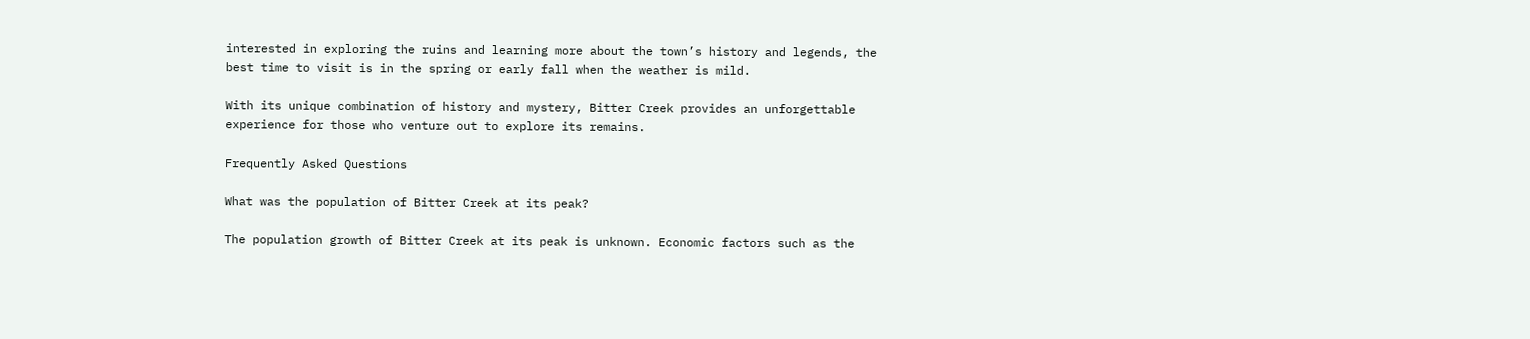interested in exploring the ruins and learning more about the town’s history and legends, the best time to visit is in the spring or early fall when the weather is mild.

With its unique combination of history and mystery, Bitter Creek provides an unforgettable experience for those who venture out to explore its remains.

Frequently Asked Questions

What was the population of Bitter Creek at its peak?

The population growth of Bitter Creek at its peak is unknown. Economic factors such as the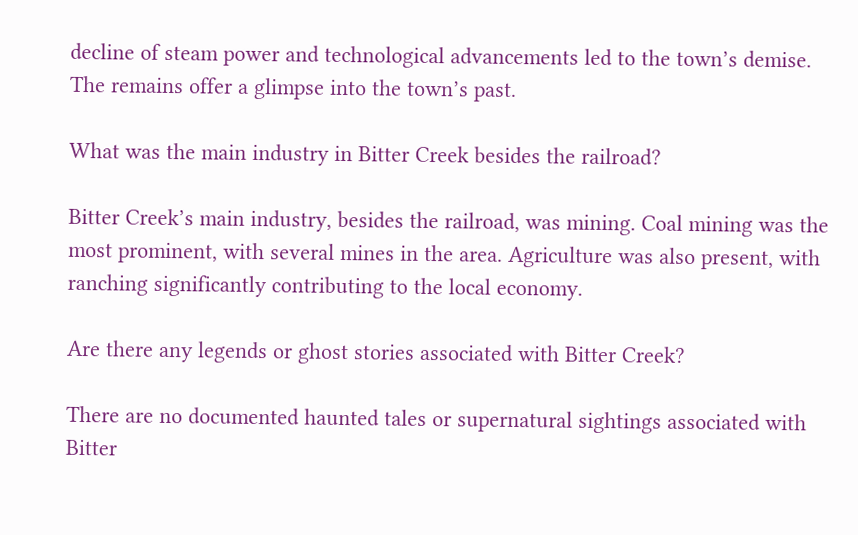decline of steam power and technological advancements led to the town’s demise. The remains offer a glimpse into the town’s past.

What was the main industry in Bitter Creek besides the railroad?

Bitter Creek’s main industry, besides the railroad, was mining. Coal mining was the most prominent, with several mines in the area. Agriculture was also present, with ranching significantly contributing to the local economy.

Are there any legends or ghost stories associated with Bitter Creek?

There are no documented haunted tales or supernatural sightings associated with Bitter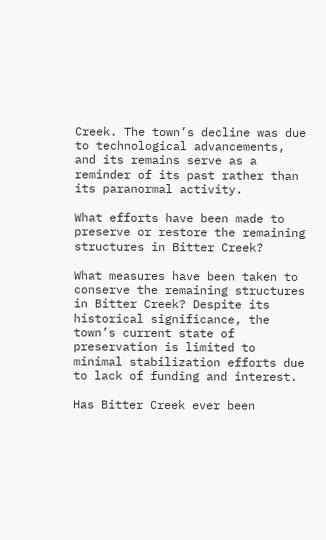Creek. The town’s decline was due to technological advancements, and its remains serve as a reminder of its past rather than its paranormal activity.

What efforts have been made to preserve or restore the remaining structures in Bitter Creek?

What measures have been taken to conserve the remaining structures in Bitter Creek? Despite its historical significance, the town’s current state of preservation is limited to minimal stabilization efforts due to lack of funding and interest.

Has Bitter Creek ever been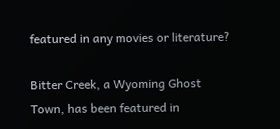featured in any movies or literature?

Bitter Creek, a Wyoming Ghost Town, has been featured in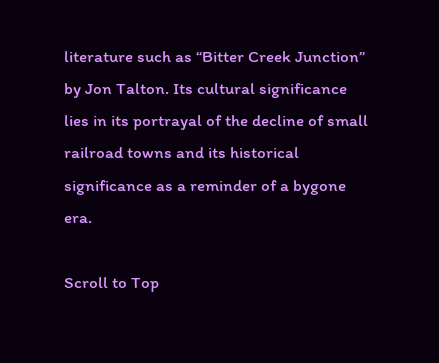literature such as “Bitter Creek Junction” by Jon Talton. Its cultural significance lies in its portrayal of the decline of small railroad towns and its historical significance as a reminder of a bygone era.

Scroll to Top